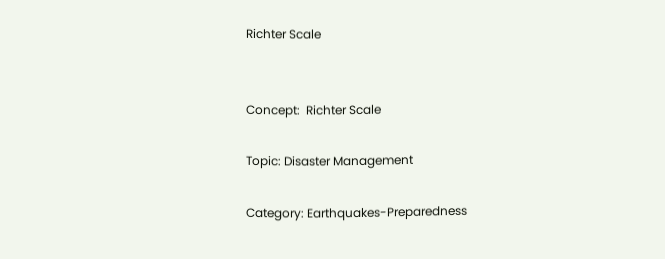Richter Scale


Concept:  Richter Scale

Topic: Disaster Management

Category: Earthquakes-Preparedness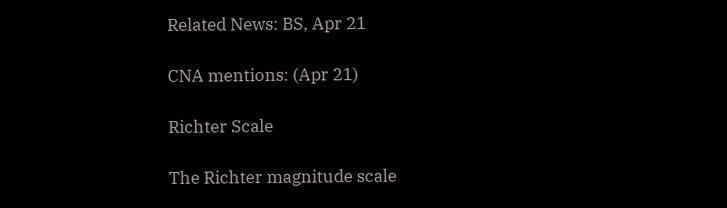Related News: BS, Apr 21

CNA mentions: (Apr 21)

Richter Scale

The Richter magnitude scale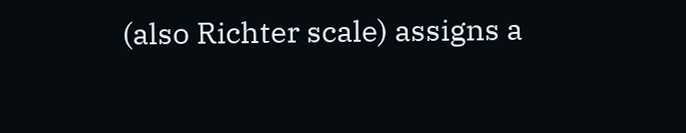(also Richter scale) assigns a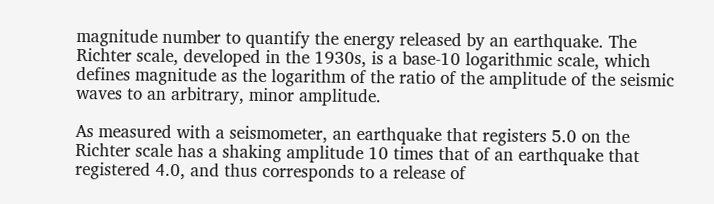magnitude number to quantify the energy released by an earthquake. The Richter scale, developed in the 1930s, is a base-10 logarithmic scale, which defines magnitude as the logarithm of the ratio of the amplitude of the seismic waves to an arbitrary, minor amplitude.

As measured with a seismometer, an earthquake that registers 5.0 on the Richter scale has a shaking amplitude 10 times that of an earthquake that registered 4.0, and thus corresponds to a release of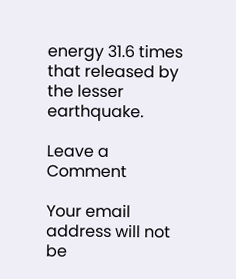energy 31.6 times that released by the lesser earthquake.

Leave a Comment

Your email address will not be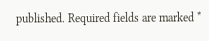published. Required fields are marked *